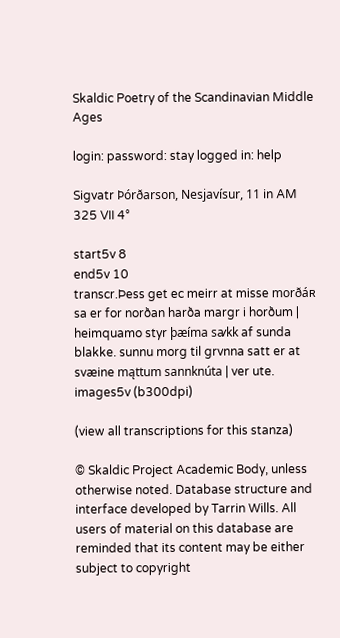Skaldic Poetry of the Scandinavian Middle Ages

login: password: stay logged in: help

Sigvatr Þórðarson, Nesjavísur, 11 in AM 325 VII 4°

start5v 8
end5v 10
transcr.Þess get ec meirr at misse morðáʀ sa er for norðan harða margr i horðum | heimquamo styr þæíma sꜹkk af sunda blakke. sunnu morg til grvnna satt er at svæine mąttum sannknúta | ver ute.
images5v (b300dpi)

(view all transcriptions for this stanza)

© Skaldic Project Academic Body, unless otherwise noted. Database structure and interface developed by Tarrin Wills. All users of material on this database are reminded that its content may be either subject to copyright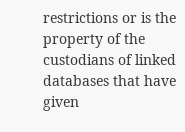restrictions or is the property of the custodians of linked databases that have given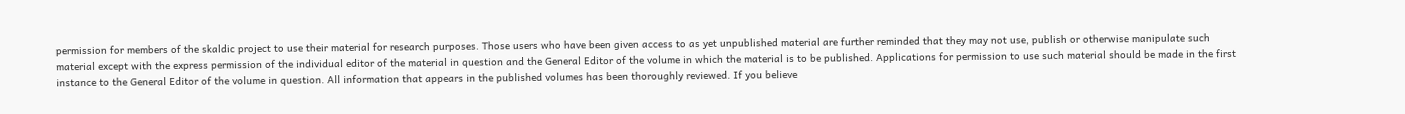permission for members of the skaldic project to use their material for research purposes. Those users who have been given access to as yet unpublished material are further reminded that they may not use, publish or otherwise manipulate such material except with the express permission of the individual editor of the material in question and the General Editor of the volume in which the material is to be published. Applications for permission to use such material should be made in the first instance to the General Editor of the volume in question. All information that appears in the published volumes has been thoroughly reviewed. If you believe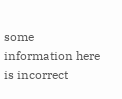some information here is incorrect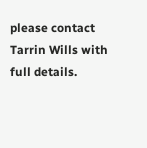please contact Tarrin Wills with full details.